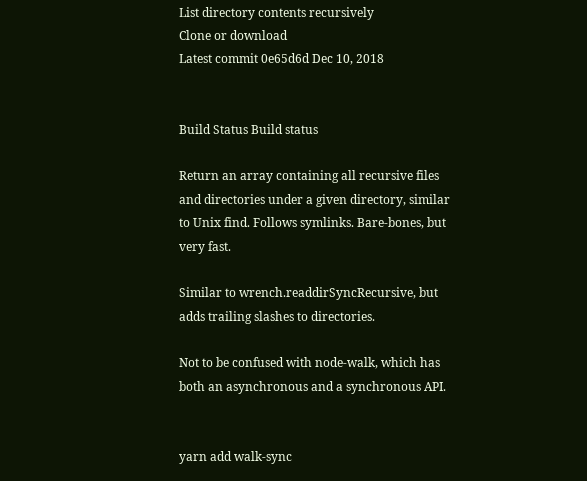List directory contents recursively
Clone or download
Latest commit 0e65d6d Dec 10, 2018


Build Status Build status

Return an array containing all recursive files and directories under a given directory, similar to Unix find. Follows symlinks. Bare-bones, but very fast.

Similar to wrench.readdirSyncRecursive, but adds trailing slashes to directories.

Not to be confused with node-walk, which has both an asynchronous and a synchronous API.


yarn add walk-sync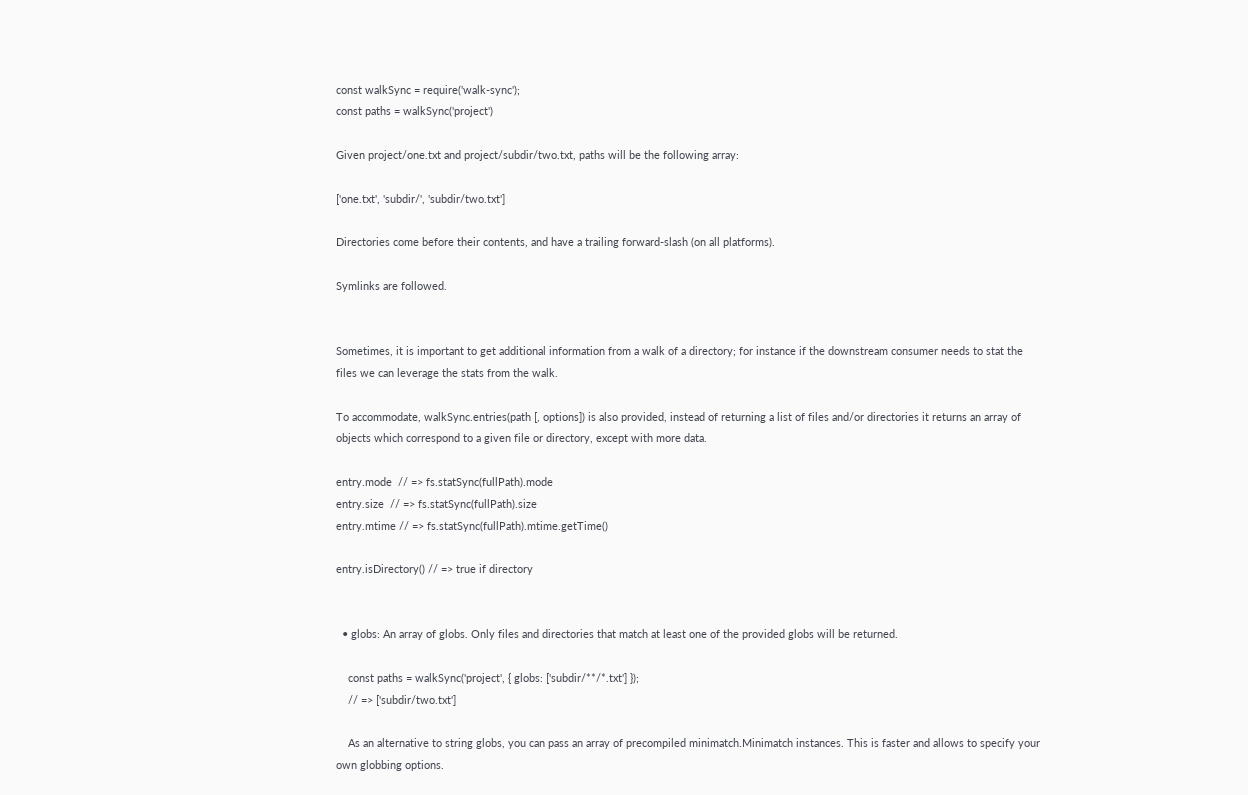const walkSync = require('walk-sync');
const paths = walkSync('project')

Given project/one.txt and project/subdir/two.txt, paths will be the following array:

['one.txt', 'subdir/', 'subdir/two.txt']

Directories come before their contents, and have a trailing forward-slash (on all platforms).

Symlinks are followed.


Sometimes, it is important to get additional information from a walk of a directory; for instance if the downstream consumer needs to stat the files we can leverage the stats from the walk.

To accommodate, walkSync.entries(path [, options]) is also provided, instead of returning a list of files and/or directories it returns an array of objects which correspond to a given file or directory, except with more data.

entry.mode  // => fs.statSync(fullPath).mode
entry.size  // => fs.statSync(fullPath).size
entry.mtime // => fs.statSync(fullPath).mtime.getTime()

entry.isDirectory() // => true if directory


  • globs: An array of globs. Only files and directories that match at least one of the provided globs will be returned.

    const paths = walkSync('project', { globs: ['subdir/**/*.txt'] });
    // => ['subdir/two.txt']

    As an alternative to string globs, you can pass an array of precompiled minimatch.Minimatch instances. This is faster and allows to specify your own globbing options.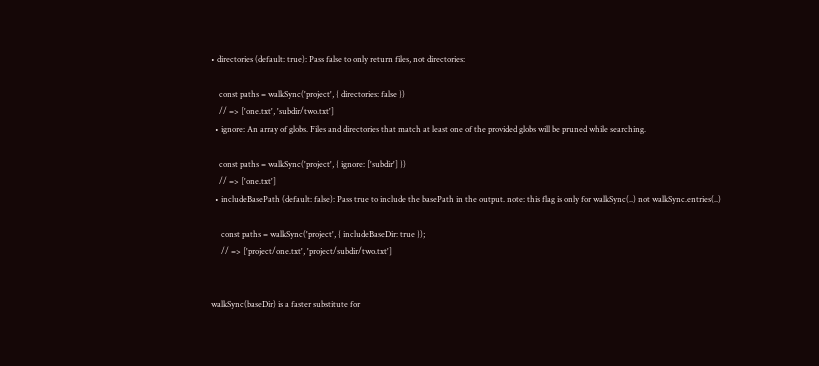• directories (default: true): Pass false to only return files, not directories:

    const paths = walkSync('project', { directories: false })
    // => ['one.txt', 'subdir/two.txt']
  • ignore: An array of globs. Files and directories that match at least one of the provided globs will be pruned while searching.

    const paths = walkSync('project', { ignore: ['subdir'] })
    // => ['one.txt']
  • includeBasePath (default: false): Pass true to include the basePath in the output. note: this flag is only for walkSync(..) not walkSync.entries(..)

     const paths = walkSync('project', { includeBaseDir: true });
     // => ['project/one.txt', 'project/subdir/two.txt']


walkSync(baseDir) is a faster substitute for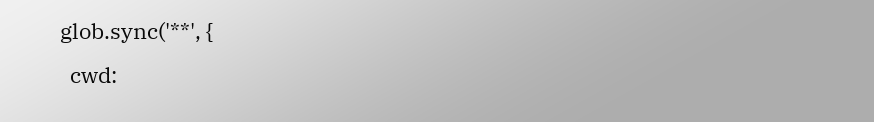glob.sync('**', {
  cwd: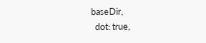baseDir,
  dot: true,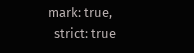mark: true,
  strict: true